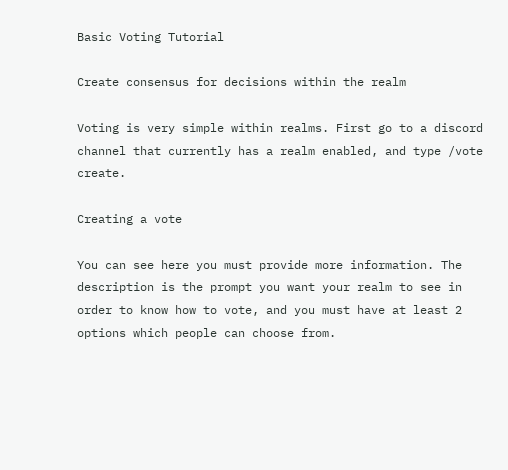Basic Voting Tutorial

Create consensus for decisions within the realm

Voting is very simple within realms. First go to a discord channel that currently has a realm enabled, and type /vote create.

Creating a vote

You can see here you must provide more information. The description is the prompt you want your realm to see in order to know how to vote, and you must have at least 2 options which people can choose from.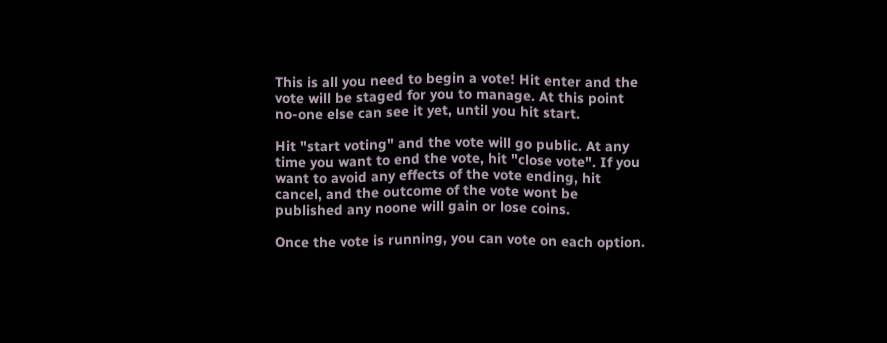This is all you need to begin a vote! Hit enter and the vote will be staged for you to manage. At this point no-one else can see it yet, until you hit start.

Hit "start voting" and the vote will go public. At any time you want to end the vote, hit "close vote". If you want to avoid any effects of the vote ending, hit cancel, and the outcome of the vote wont be published any noone will gain or lose coins.

Once the vote is running, you can vote on each option.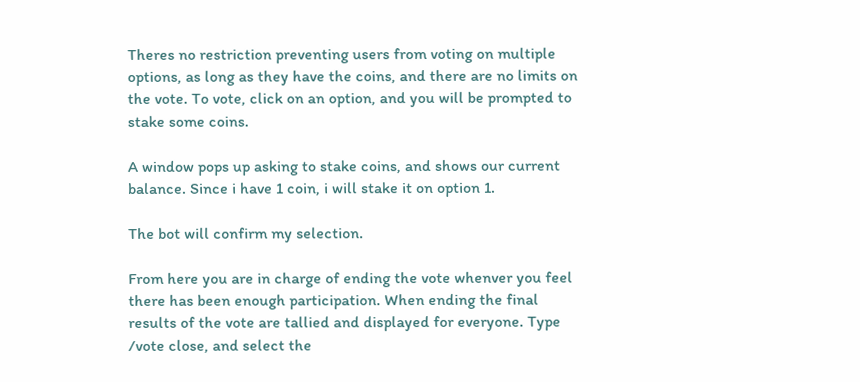Theres no restriction preventing users from voting on multiple options, as long as they have the coins, and there are no limits on the vote. To vote, click on an option, and you will be prompted to stake some coins.

A window pops up asking to stake coins, and shows our current balance. Since i have 1 coin, i will stake it on option 1.

The bot will confirm my selection.

From here you are in charge of ending the vote whenver you feel there has been enough participation. When ending the final results of the vote are tallied and displayed for everyone. Type /vote close, and select the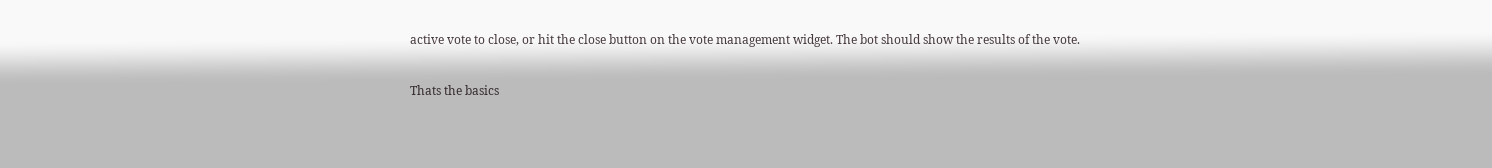active vote to close, or hit the close button on the vote management widget. The bot should show the results of the vote.

Thats the basics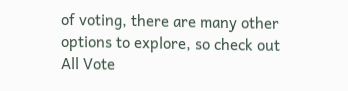of voting, there are many other options to explore, so check out All Vote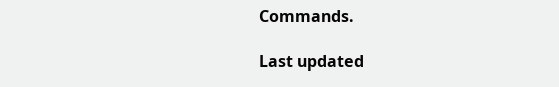Commands.

Last updated